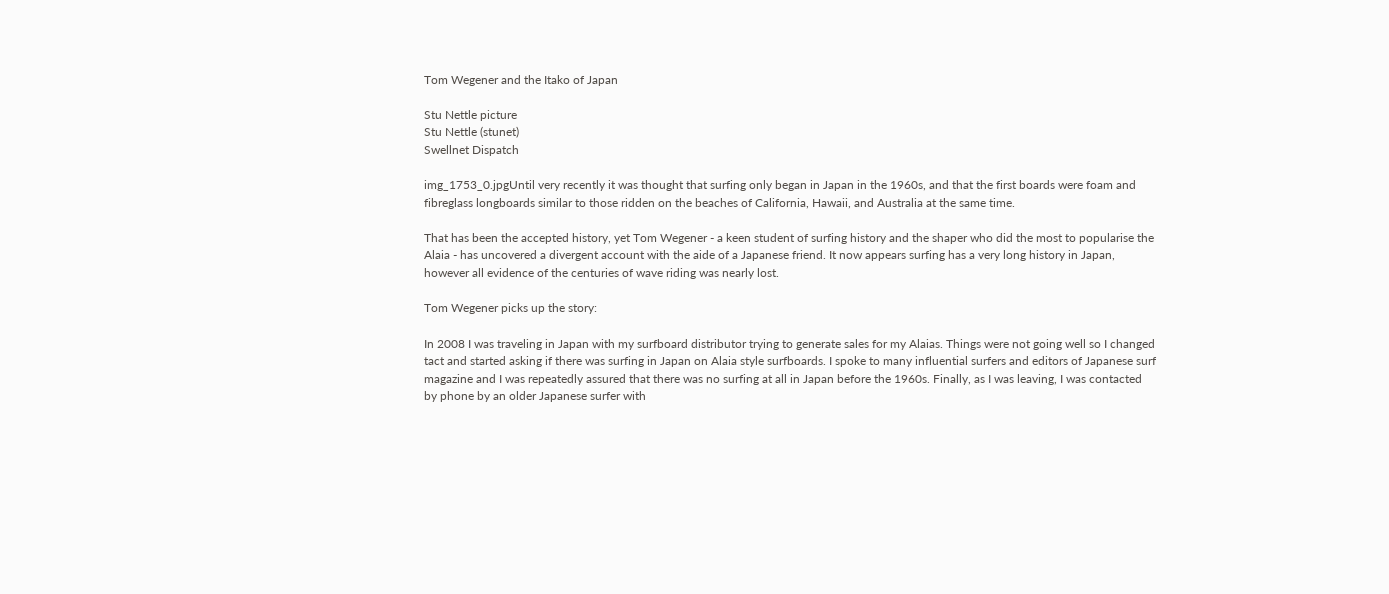Tom Wegener and the Itako of Japan

Stu Nettle picture
Stu Nettle (stunet)
Swellnet Dispatch

img_1753_0.jpgUntil very recently it was thought that surfing only began in Japan in the 1960s, and that the first boards were foam and fibreglass longboards similar to those ridden on the beaches of California, Hawaii, and Australia at the same time.

That has been the accepted history, yet Tom Wegener - a keen student of surfing history and the shaper who did the most to popularise the Alaia - has uncovered a divergent account with the aide of a Japanese friend. It now appears surfing has a very long history in Japan, however all evidence of the centuries of wave riding was nearly lost.

Tom Wegener picks up the story:

In 2008 I was traveling in Japan with my surfboard distributor trying to generate sales for my Alaias. Things were not going well so I changed tact and started asking if there was surfing in Japan on Alaia style surfboards. I spoke to many influential surfers and editors of Japanese surf magazine and I was repeatedly assured that there was no surfing at all in Japan before the 1960s. Finally, as I was leaving, I was contacted by phone by an older Japanese surfer with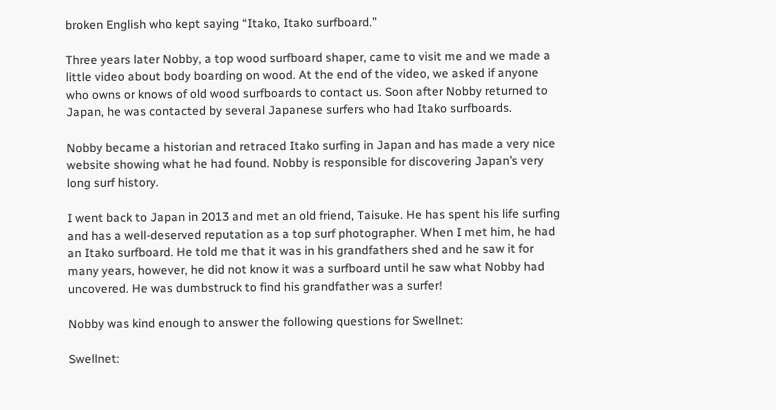broken English who kept saying “Itako, Itako surfboard.”

Three years later Nobby, a top wood surfboard shaper, came to visit me and we made a little video about body boarding on wood. At the end of the video, we asked if anyone who owns or knows of old wood surfboards to contact us. Soon after Nobby returned to Japan, he was contacted by several Japanese surfers who had Itako surfboards.

Nobby became a historian and retraced Itako surfing in Japan and has made a very nice website showing what he had found. Nobby is responsible for discovering Japan’s very long surf history.

I went back to Japan in 2013 and met an old friend, Taisuke. He has spent his life surfing and has a well-deserved reputation as a top surf photographer. When I met him, he had an Itako surfboard. He told me that it was in his grandfathers shed and he saw it for many years, however, he did not know it was a surfboard until he saw what Nobby had uncovered. He was dumbstruck to find his grandfather was a surfer!

Nobby was kind enough to answer the following questions for Swellnet:

Swellnet: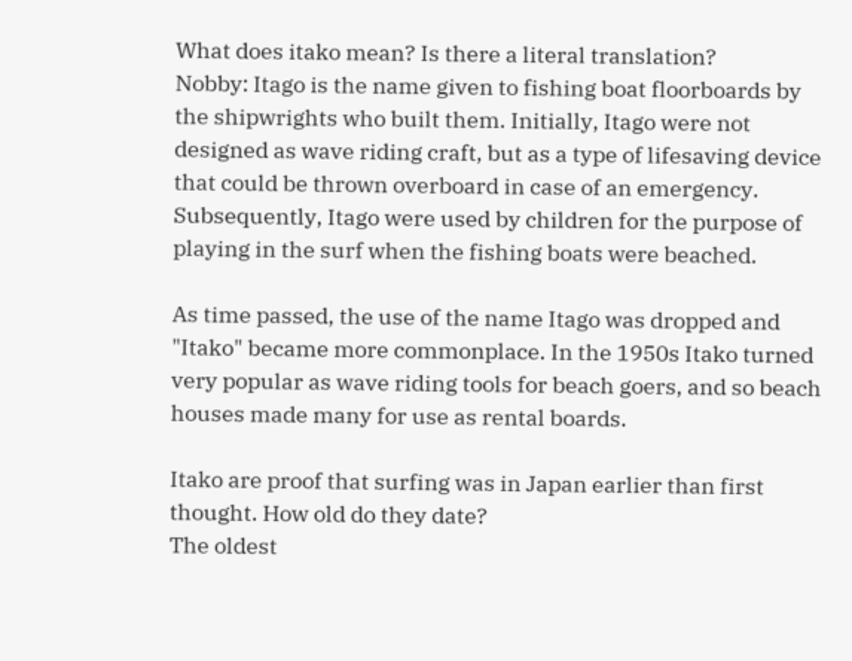What does itako mean? Is there a literal translation?
Nobby: Itago is the name given to fishing boat floorboards by the shipwrights who built them. Initially, Itago were not designed as wave riding craft, but as a type of lifesaving device that could be thrown overboard in case of an emergency. Subsequently, Itago were used by children for the purpose of playing in the surf when the fishing boats were beached.

As time passed, the use of the name Itago was dropped and "Itako" became more commonplace. In the 1950s Itako turned very popular as wave riding tools for beach goers, and so beach houses made many for use as rental boards.

Itako are proof that surfing was in Japan earlier than first thought. How old do they date?
The oldest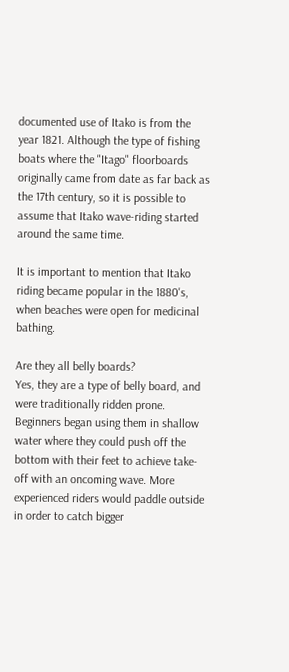documented use of Itako is from the year 1821. Although the type of fishing boats where the "Itago" floorboards originally came from date as far back as the 17th century, so it is possible to assume that Itako wave-riding started around the same time.

It is important to mention that Itako riding became popular in the 1880's, when beaches were open for medicinal bathing.

Are they all belly boards?
Yes, they are a type of belly board, and were traditionally ridden prone. Beginners began using them in shallow water where they could push off the bottom with their feet to achieve take-off with an oncoming wave. More experienced riders would paddle outside in order to catch bigger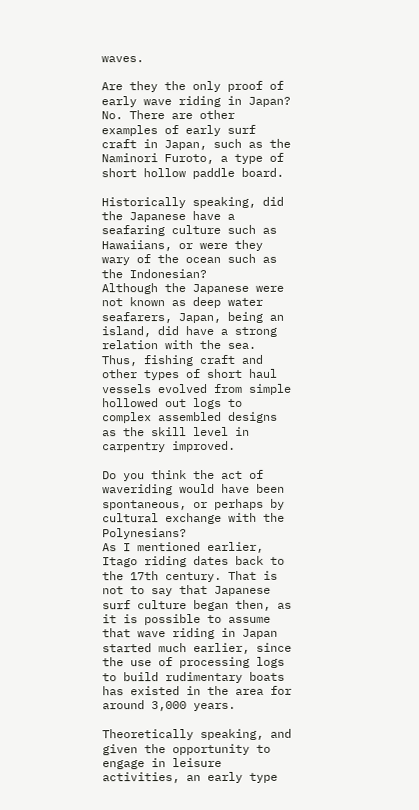waves.

Are they the only proof of early wave riding in Japan?
No. There are other examples of early surf craft in Japan, such as the Naminori Furoto, a type of short hollow paddle board.

Historically speaking, did the Japanese have a seafaring culture such as Hawaiians, or were they wary of the ocean such as the Indonesian?
Although the Japanese were not known as deep water seafarers, Japan, being an island, did have a strong relation with the sea. Thus, fishing craft and other types of short haul vessels evolved from simple hollowed out logs to complex assembled designs as the skill level in carpentry improved.

Do you think the act of waveriding would have been spontaneous, or perhaps by cultural exchange with the Polynesians?
As I mentioned earlier, Itago riding dates back to the 17th century. That is not to say that Japanese surf culture began then, as it is possible to assume that wave riding in Japan started much earlier, since the use of processing logs to build rudimentary boats has existed in the area for around 3,000 years.

Theoretically speaking, and given the opportunity to engage in leisure activities, an early type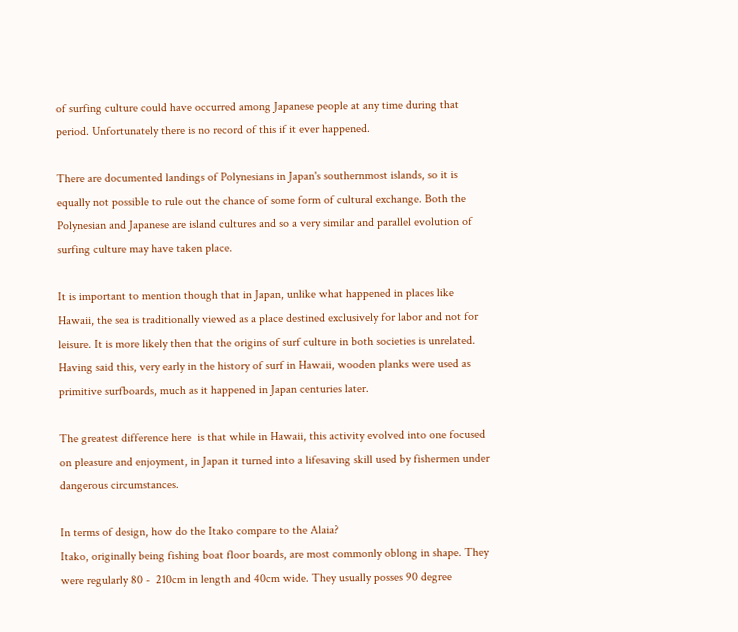of surfing culture could have occurred among Japanese people at any time during that period. Unfortunately there is no record of this if it ever happened.

There are documented landings of Polynesians in Japan's southernmost islands, so it is equally not possible to rule out the chance of some form of cultural exchange. Both the Polynesian and Japanese are island cultures and so a very similar and parallel evolution of surfing culture may have taken place.

It is important to mention though that in Japan, unlike what happened in places like Hawaii, the sea is traditionally viewed as a place destined exclusively for labor and not for leisure. It is more likely then that the origins of surf culture in both societies is unrelated. Having said this, very early in the history of surf in Hawaii, wooden planks were used as primitive surfboards, much as it happened in Japan centuries later.

The greatest difference here  is that while in Hawaii, this activity evolved into one focused on pleasure and enjoyment, in Japan it turned into a lifesaving skill used by fishermen under dangerous circumstances.

In terms of design, how do the Itako compare to the Alaia?
Itako, originally being fishing boat floor boards, are most commonly oblong in shape. They were regularly 80 -  210cm in length and 40cm wide. They usually posses 90 degree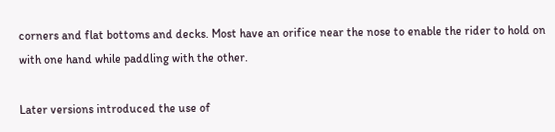corners and flat bottoms and decks. Most have an orifice near the nose to enable the rider to hold on with one hand while paddling with the other.

Later versions introduced the use of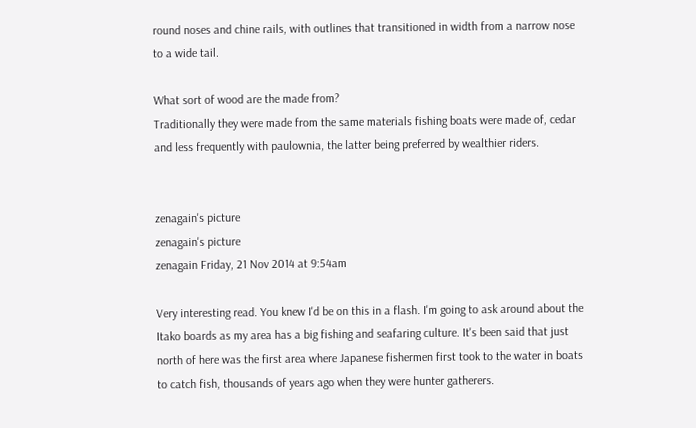round noses and chine rails, with outlines that transitioned in width from a narrow nose to a wide tail.

What sort of wood are the made from?
Traditionally they were made from the same materials fishing boats were made of, cedar and less frequently with paulownia, the latter being preferred by wealthier riders.


zenagain's picture
zenagain's picture
zenagain Friday, 21 Nov 2014 at 9:54am

Very interesting read. You knew I'd be on this in a flash. I'm going to ask around about the Itako boards as my area has a big fishing and seafaring culture. It's been said that just north of here was the first area where Japanese fishermen first took to the water in boats to catch fish, thousands of years ago when they were hunter gatherers.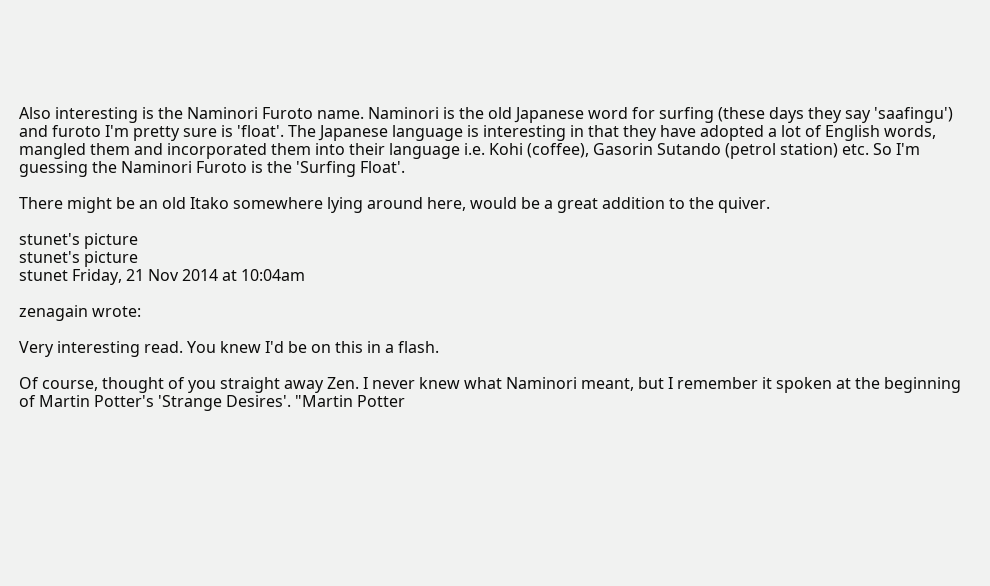Also interesting is the Naminori Furoto name. Naminori is the old Japanese word for surfing (these days they say 'saafingu') and furoto I'm pretty sure is 'float'. The Japanese language is interesting in that they have adopted a lot of English words, mangled them and incorporated them into their language i.e. Kohi (coffee), Gasorin Sutando (petrol station) etc. So I'm guessing the Naminori Furoto is the 'Surfing Float'.

There might be an old Itako somewhere lying around here, would be a great addition to the quiver.

stunet's picture
stunet's picture
stunet Friday, 21 Nov 2014 at 10:04am

zenagain wrote:

Very interesting read. You knew I'd be on this in a flash.

Of course, thought of you straight away Zen. I never knew what Naminori meant, but I remember it spoken at the beginning of Martin Potter's 'Strange Desires'. "Martin Potter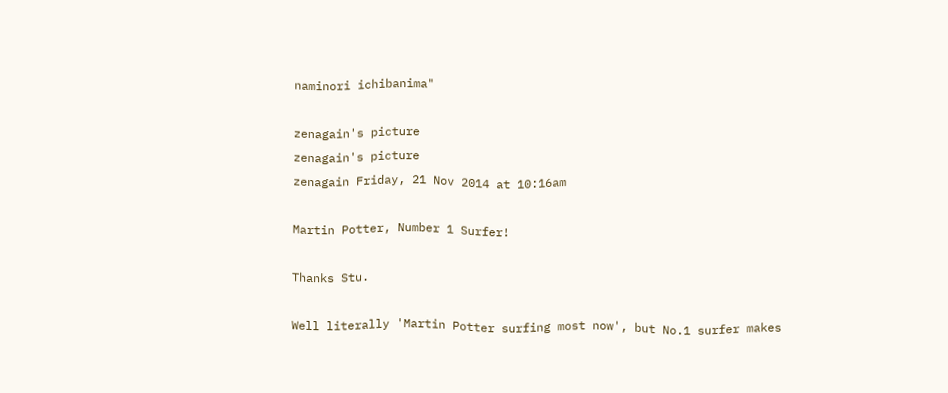naminori ichibanima"

zenagain's picture
zenagain's picture
zenagain Friday, 21 Nov 2014 at 10:16am

Martin Potter, Number 1 Surfer!

Thanks Stu.

Well literally 'Martin Potter surfing most now', but No.1 surfer makes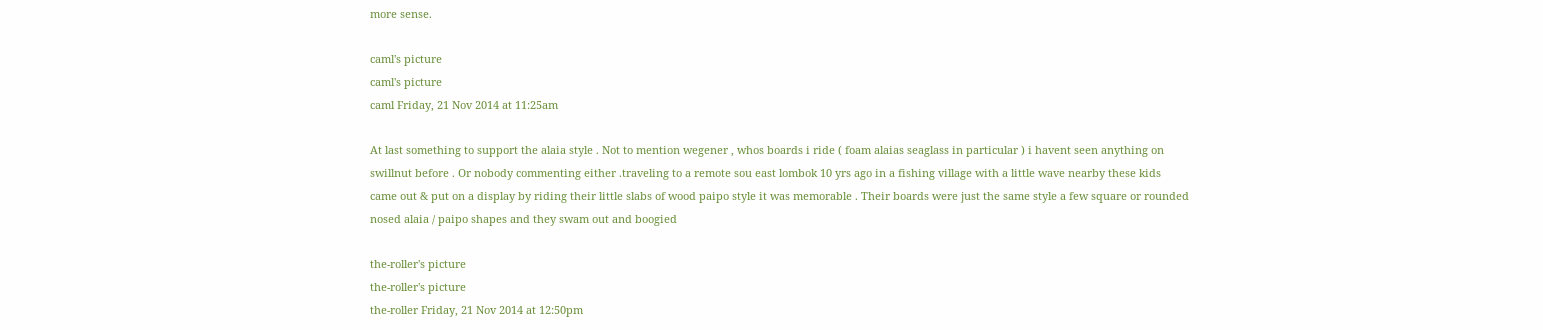more sense.

caml's picture
caml's picture
caml Friday, 21 Nov 2014 at 11:25am

At last something to support the alaia style . Not to mention wegener , whos boards i ride ( foam alaias seaglass in particular ) i havent seen anything on swillnut before . Or nobody commenting either .traveling to a remote sou east lombok 10 yrs ago in a fishing village with a little wave nearby these kids came out & put on a display by riding their little slabs of wood paipo style it was memorable . Their boards were just the same style a few square or rounded nosed alaia / paipo shapes and they swam out and boogied

the-roller's picture
the-roller's picture
the-roller Friday, 21 Nov 2014 at 12:50pm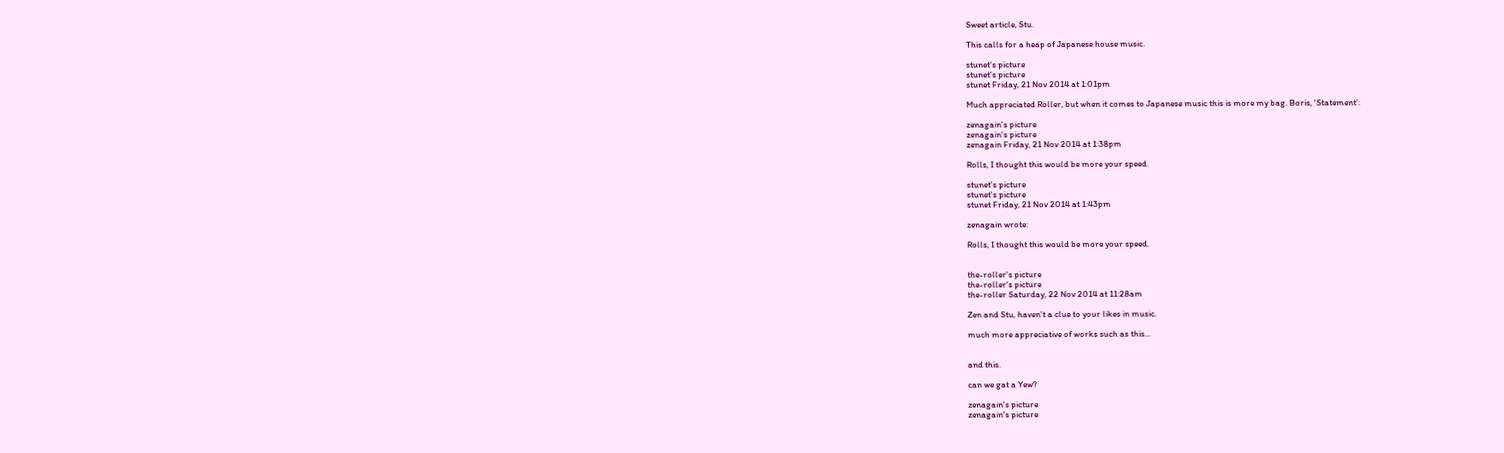Sweet article, Stu.

This calls for a heap of Japanese house music.

stunet's picture
stunet's picture
stunet Friday, 21 Nov 2014 at 1:01pm

Much appreciated Roller, but when it comes to Japanese music this is more my bag. Boris, 'Statement':

zenagain's picture
zenagain's picture
zenagain Friday, 21 Nov 2014 at 1:38pm

Rolls, I thought this would be more your speed.

stunet's picture
stunet's picture
stunet Friday, 21 Nov 2014 at 1:43pm

zenagain wrote:

Rolls, I thought this would be more your speed.


the-roller's picture
the-roller's picture
the-roller Saturday, 22 Nov 2014 at 11:28am

Zen and Stu, haven't a clue to your likes in music.

much more appreciative of works such as this...


and this.

can we gat a Yew?

zenagain's picture
zenagain's picture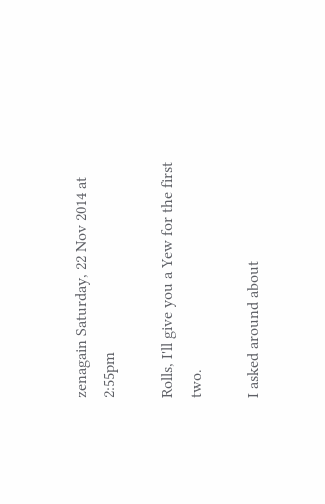zenagain Saturday, 22 Nov 2014 at 2:55pm

Rolls, I'll give you a Yew for the first two.

I asked around about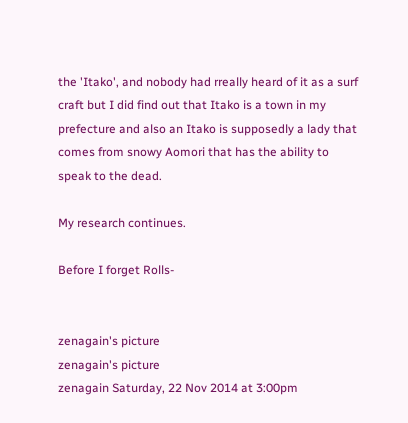the 'Itako', and nobody had rreally heard of it as a surf craft but I did find out that Itako is a town in my prefecture and also an Itako is supposedly a lady that comes from snowy Aomori that has the ability to speak to the dead.

My research continues.

Before I forget Rolls-


zenagain's picture
zenagain's picture
zenagain Saturday, 22 Nov 2014 at 3:00pm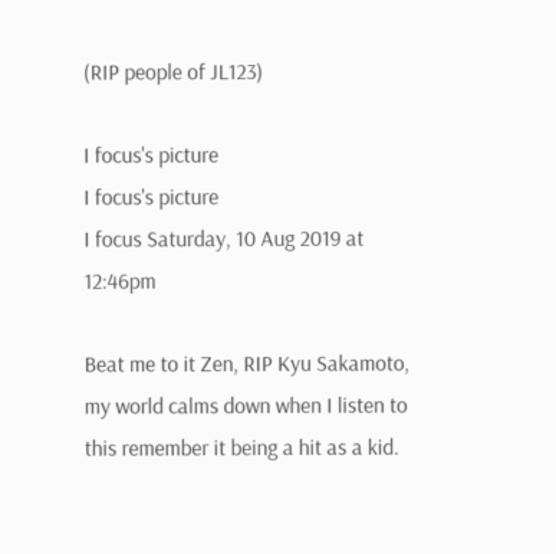(RIP people of JL123)

I focus's picture
I focus's picture
I focus Saturday, 10 Aug 2019 at 12:46pm

Beat me to it Zen, RIP Kyu Sakamoto, my world calms down when I listen to this remember it being a hit as a kid.